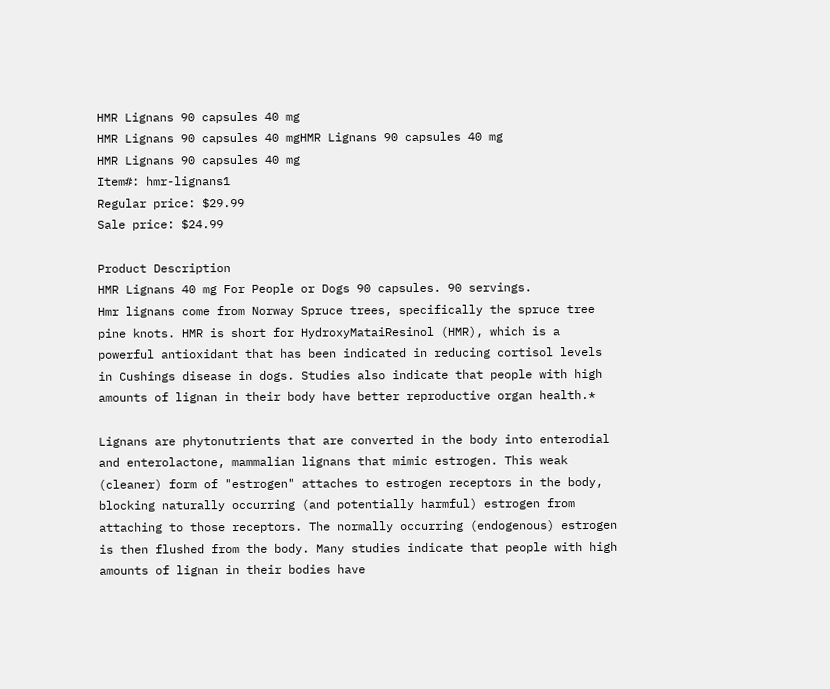HMR Lignans 90 capsules 40 mg
HMR Lignans 90 capsules 40 mgHMR Lignans 90 capsules 40 mg
HMR Lignans 90 capsules 40 mg
Item#: hmr-lignans1
Regular price: $29.99
Sale price: $24.99

Product Description
HMR Lignans 40 mg For People or Dogs 90 capsules. 90 servings.
Hmr lignans come from Norway Spruce trees, specifically the spruce tree pine knots. HMR is short for HydroxyMataiResinol (HMR), which is a powerful antioxidant that has been indicated in reducing cortisol levels in Cushings disease in dogs. Studies also indicate that people with high amounts of lignan in their body have better reproductive organ health.*

Lignans are phytonutrients that are converted in the body into enterodial and enterolactone, mammalian lignans that mimic estrogen. This weak (cleaner) form of "estrogen" attaches to estrogen receptors in the body, blocking naturally occurring (and potentially harmful) estrogen from attaching to those receptors. The normally occurring (endogenous) estrogen is then flushed from the body. Many studies indicate that people with high amounts of lignan in their bodies have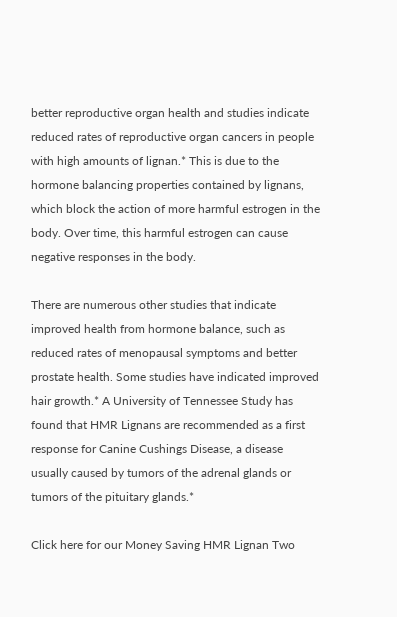better reproductive organ health and studies indicate reduced rates of reproductive organ cancers in people with high amounts of lignan.* This is due to the hormone balancing properties contained by lignans, which block the action of more harmful estrogen in the body. Over time, this harmful estrogen can cause negative responses in the body.

There are numerous other studies that indicate improved health from hormone balance, such as reduced rates of menopausal symptoms and better prostate health. Some studies have indicated improved hair growth.* A University of Tennessee Study has found that HMR Lignans are recommended as a first response for Canine Cushings Disease, a disease usually caused by tumors of the adrenal glands or tumors of the pituitary glands.*

Click here for our Money Saving HMR Lignan Two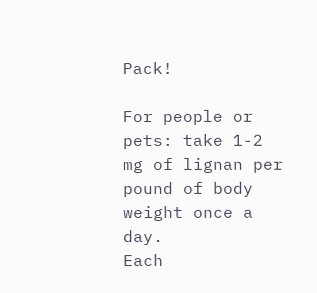Pack!

For people or pets: take 1-2 mg of lignan per pound of body weight once a day.
Each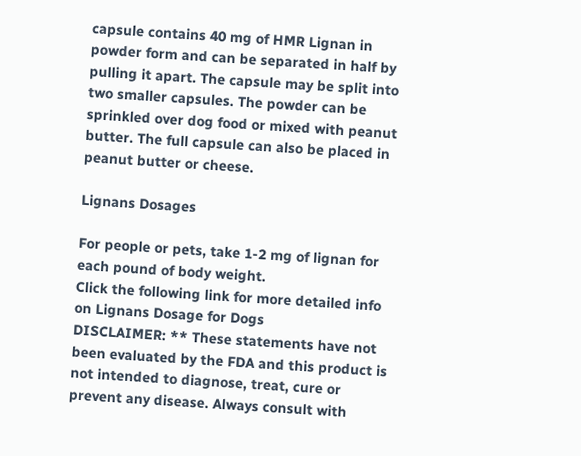capsule contains 40 mg of HMR Lignan in powder form and can be separated in half by pulling it apart. The capsule may be split into two smaller capsules. The powder can be sprinkled over dog food or mixed with peanut butter. The full capsule can also be placed in peanut butter or cheese.

Lignans Dosages

For people or pets, take 1-2 mg of lignan for each pound of body weight.
Click the following link for more detailed info on Lignans Dosage for Dogs
DISCLAIMER: ** These statements have not been evaluated by the FDA and this product is not intended to diagnose, treat, cure or prevent any disease. Always consult with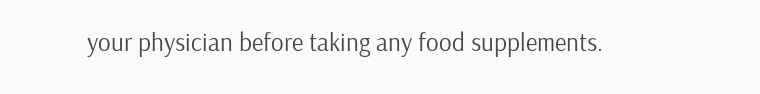your physician before taking any food supplements.